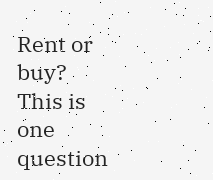Rent or buy? This is one question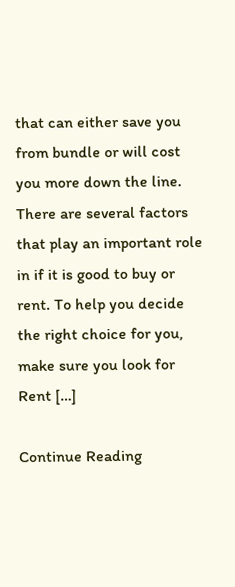that can either save you from bundle or will cost you more down the line. There are several factors that play an important role in if it is good to buy or rent. To help you decide the right choice for you, make sure you look for Rent […]

Continue Reading